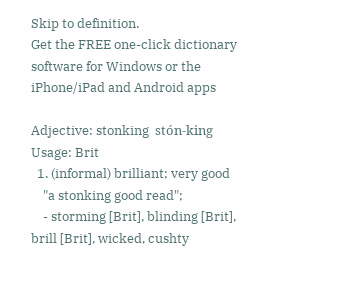Skip to definition.
Get the FREE one-click dictionary software for Windows or the iPhone/iPad and Android apps

Adjective: stonking  stón-king
Usage: Brit
  1. (informal) brilliant; very good
    "a stonking good read";
    - storming [Brit], blinding [Brit], brill [Brit], wicked, cushty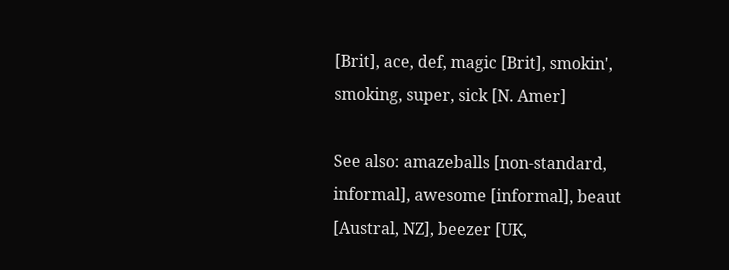[Brit], ace, def, magic [Brit], smokin', smoking, super, sick [N. Amer]

See also: amazeballs [non-standard, informal], awesome [informal], beaut [Austral, NZ], beezer [UK,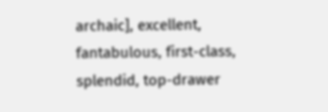archaic], excellent, fantabulous, first-class, splendid, top-drawer